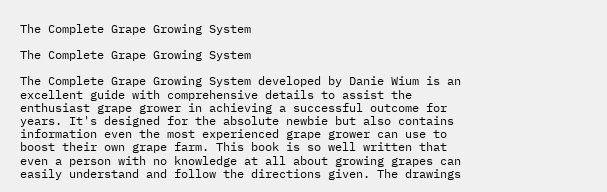The Complete Grape Growing System

The Complete Grape Growing System

The Complete Grape Growing System developed by Danie Wium is an excellent guide with comprehensive details to assist the enthusiast grape grower in achieving a successful outcome for years. It's designed for the absolute newbie but also contains information even the most experienced grape grower can use to boost their own grape farm. This book is so well written that even a person with no knowledge at all about growing grapes can easily understand and follow the directions given. The drawings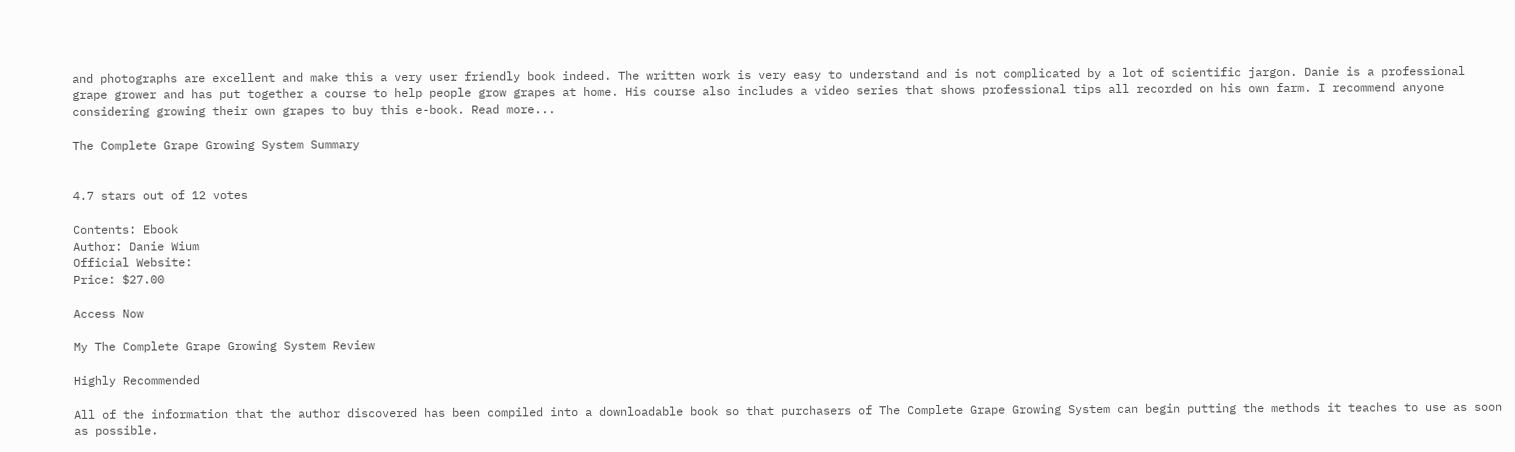and photographs are excellent and make this a very user friendly book indeed. The written work is very easy to understand and is not complicated by a lot of scientific jargon. Danie is a professional grape grower and has put together a course to help people grow grapes at home. His course also includes a video series that shows professional tips all recorded on his own farm. I recommend anyone considering growing their own grapes to buy this e-book. Read more...

The Complete Grape Growing System Summary


4.7 stars out of 12 votes

Contents: Ebook
Author: Danie Wium
Official Website:
Price: $27.00

Access Now

My The Complete Grape Growing System Review

Highly Recommended

All of the information that the author discovered has been compiled into a downloadable book so that purchasers of The Complete Grape Growing System can begin putting the methods it teaches to use as soon as possible.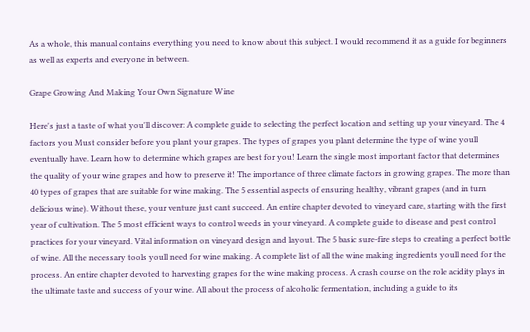As a whole, this manual contains everything you need to know about this subject. I would recommend it as a guide for beginners as well as experts and everyone in between.

Grape Growing And Making Your Own Signature Wine

Here's just a taste of what you'll discover: A complete guide to selecting the perfect location and setting up your vineyard. The 4 factors you Must consider before you plant your grapes. The types of grapes you plant determine the type of wine youll eventually have. Learn how to determine which grapes are best for you! Learn the single most important factor that determines the quality of your wine grapes and how to preserve it! The importance of three climate factors in growing grapes. The more than 40 types of grapes that are suitable for wine making. The 5 essential aspects of ensuring healthy, vibrant grapes (and in turn delicious wine). Without these, your venture just cant succeed. An entire chapter devoted to vineyard care, starting with the first year of cultivation. The 5 most efficient ways to control weeds in your vineyard. A complete guide to disease and pest control practices for your vineyard. Vital information on vineyard design and layout. The 5 basic sure-fire steps to creating a perfect bottle of wine. All the necessary tools youll need for wine making. A complete list of all the wine making ingredients youll need for the process. An entire chapter devoted to harvesting grapes for the wine making process. A crash course on the role acidity plays in the ultimate taste and success of your wine. All about the process of alcoholic fermentation, including a guide to its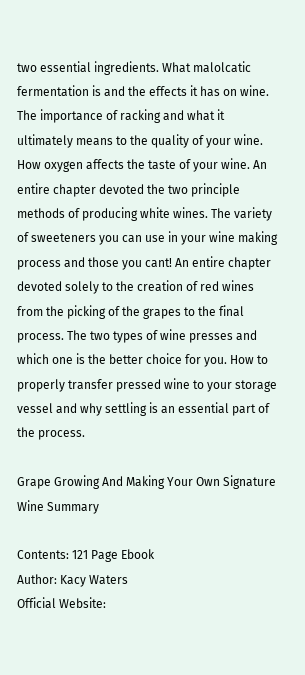two essential ingredients. What malolcatic fermentation is and the effects it has on wine. The importance of racking and what it ultimately means to the quality of your wine. How oxygen affects the taste of your wine. An entire chapter devoted the two principle methods of producing white wines. The variety of sweeteners you can use in your wine making process and those you cant! An entire chapter devoted solely to the creation of red wines from the picking of the grapes to the final process. The two types of wine presses and which one is the better choice for you. How to properly transfer pressed wine to your storage vessel and why settling is an essential part of the process.

Grape Growing And Making Your Own Signature Wine Summary

Contents: 121 Page Ebook
Author: Kacy Waters
Official Website: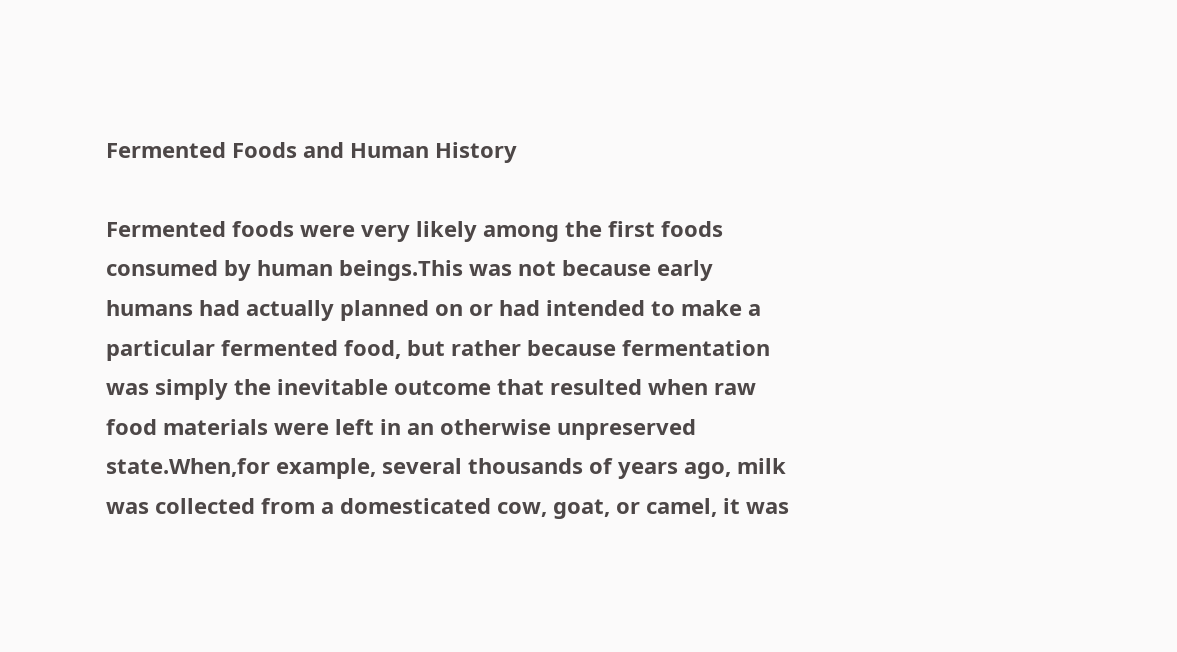Fermented Foods and Human History

Fermented foods were very likely among the first foods consumed by human beings.This was not because early humans had actually planned on or had intended to make a particular fermented food, but rather because fermentation was simply the inevitable outcome that resulted when raw food materials were left in an otherwise unpreserved state.When,for example, several thousands of years ago, milk was collected from a domesticated cow, goat, or camel, it was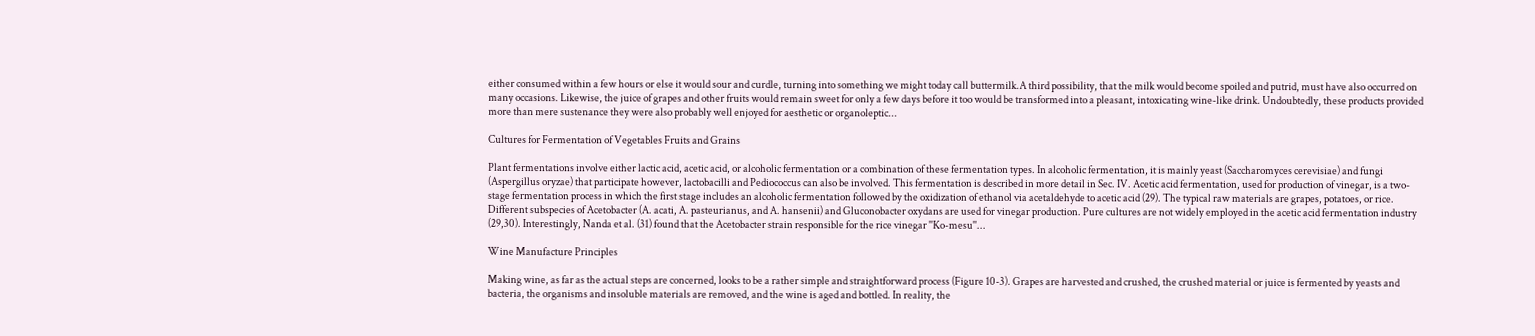either consumed within a few hours or else it would sour and curdle, turning into something we might today call buttermilk.A third possibility, that the milk would become spoiled and putrid, must have also occurred on many occasions. Likewise, the juice of grapes and other fruits would remain sweet for only a few days before it too would be transformed into a pleasant, intoxicating wine-like drink. Undoubtedly, these products provided more than mere sustenance they were also probably well enjoyed for aesthetic or organoleptic...

Cultures for Fermentation of Vegetables Fruits and Grains

Plant fermentations involve either lactic acid, acetic acid, or alcoholic fermentation or a combination of these fermentation types. In alcoholic fermentation, it is mainly yeast (Saccharomyces cerevisiae) and fungi (Aspergillus oryzae) that participate however, lactobacilli and Pediococcus can also be involved. This fermentation is described in more detail in Sec. IV. Acetic acid fermentation, used for production of vinegar, is a two-stage fermentation process in which the first stage includes an alcoholic fermentation followed by the oxidization of ethanol via acetaldehyde to acetic acid (29). The typical raw materials are grapes, potatoes, or rice. Different subspecies of Acetobacter (A. acati, A. pasteurianus, and A. hansenii) and Gluconobacter oxydans are used for vinegar production. Pure cultures are not widely employed in the acetic acid fermentation industry (29,30). Interestingly, Nanda et al. (31) found that the Acetobacter strain responsible for the rice vinegar ''Ko-mesu''...

Wine Manufacture Principles

Making wine, as far as the actual steps are concerned, looks to be a rather simple and straightforward process (Figure 10-3). Grapes are harvested and crushed, the crushed material or juice is fermented by yeasts and bacteria, the organisms and insoluble materials are removed, and the wine is aged and bottled. In reality, the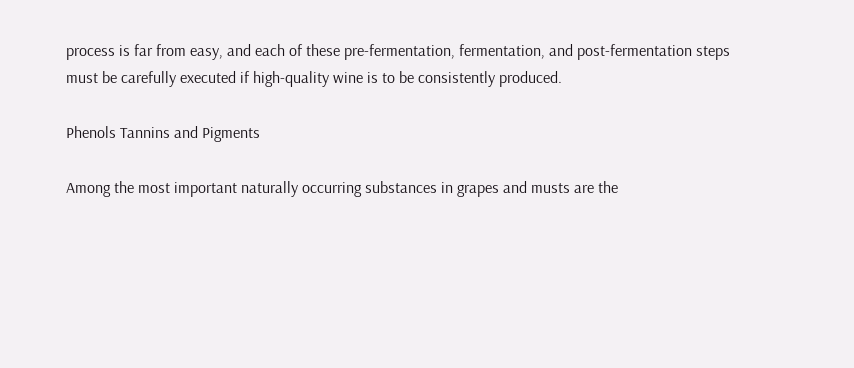process is far from easy, and each of these pre-fermentation, fermentation, and post-fermentation steps must be carefully executed if high-quality wine is to be consistently produced.

Phenols Tannins and Pigments

Among the most important naturally occurring substances in grapes and musts are the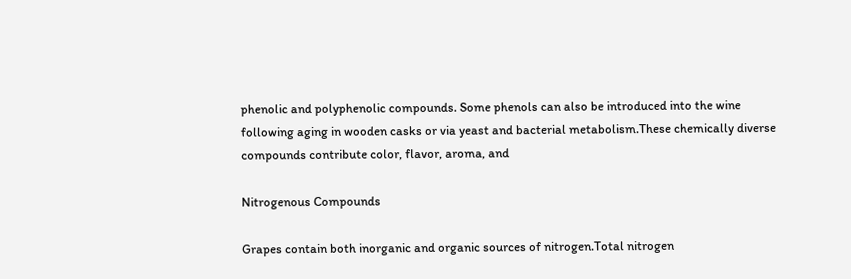phenolic and polyphenolic compounds. Some phenols can also be introduced into the wine following aging in wooden casks or via yeast and bacterial metabolism.These chemically diverse compounds contribute color, flavor, aroma, and

Nitrogenous Compounds

Grapes contain both inorganic and organic sources of nitrogen.Total nitrogen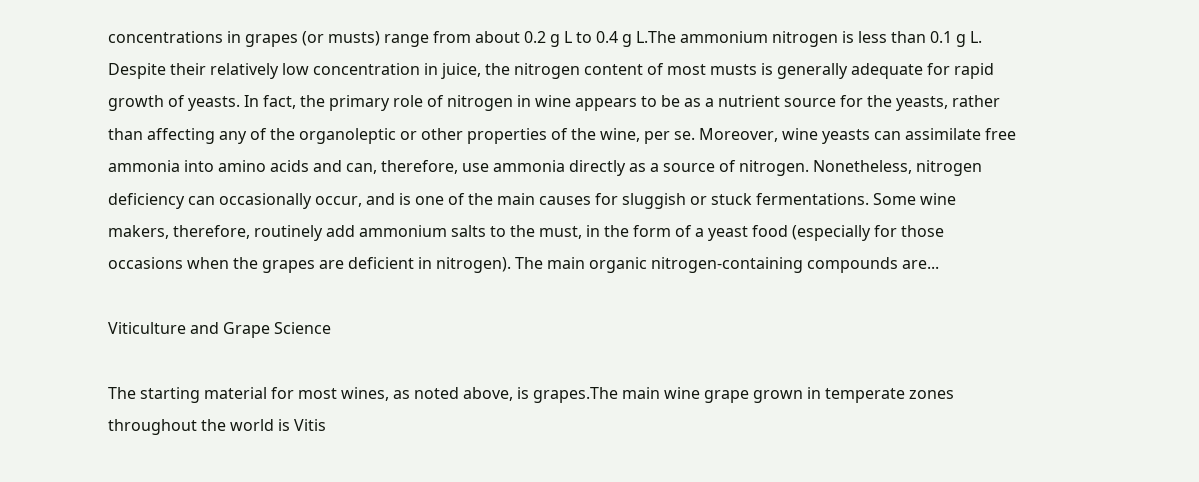concentrations in grapes (or musts) range from about 0.2 g L to 0.4 g L.The ammonium nitrogen is less than 0.1 g L. Despite their relatively low concentration in juice, the nitrogen content of most musts is generally adequate for rapid growth of yeasts. In fact, the primary role of nitrogen in wine appears to be as a nutrient source for the yeasts, rather than affecting any of the organoleptic or other properties of the wine, per se. Moreover, wine yeasts can assimilate free ammonia into amino acids and can, therefore, use ammonia directly as a source of nitrogen. Nonetheless, nitrogen deficiency can occasionally occur, and is one of the main causes for sluggish or stuck fermentations. Some wine makers, therefore, routinely add ammonium salts to the must, in the form of a yeast food (especially for those occasions when the grapes are deficient in nitrogen). The main organic nitrogen-containing compounds are...

Viticulture and Grape Science

The starting material for most wines, as noted above, is grapes.The main wine grape grown in temperate zones throughout the world is Vitis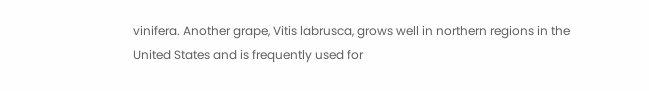vinifera. Another grape, Vitis labrusca, grows well in northern regions in the United States and is frequently used for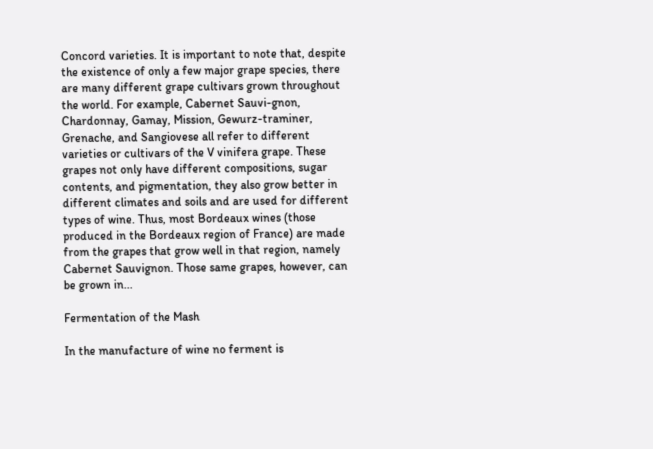Concord varieties. It is important to note that, despite the existence of only a few major grape species, there are many different grape cultivars grown throughout the world. For example, Cabernet Sauvi-gnon, Chardonnay, Gamay, Mission, Gewurz-traminer, Grenache, and Sangiovese all refer to different varieties or cultivars of the V vinifera grape. These grapes not only have different compositions, sugar contents, and pigmentation, they also grow better in different climates and soils and are used for different types of wine. Thus, most Bordeaux wines (those produced in the Bordeaux region of France) are made from the grapes that grow well in that region, namely Cabernet Sauvignon. Those same grapes, however, can be grown in...

Fermentation of the Mash

In the manufacture of wine no ferment is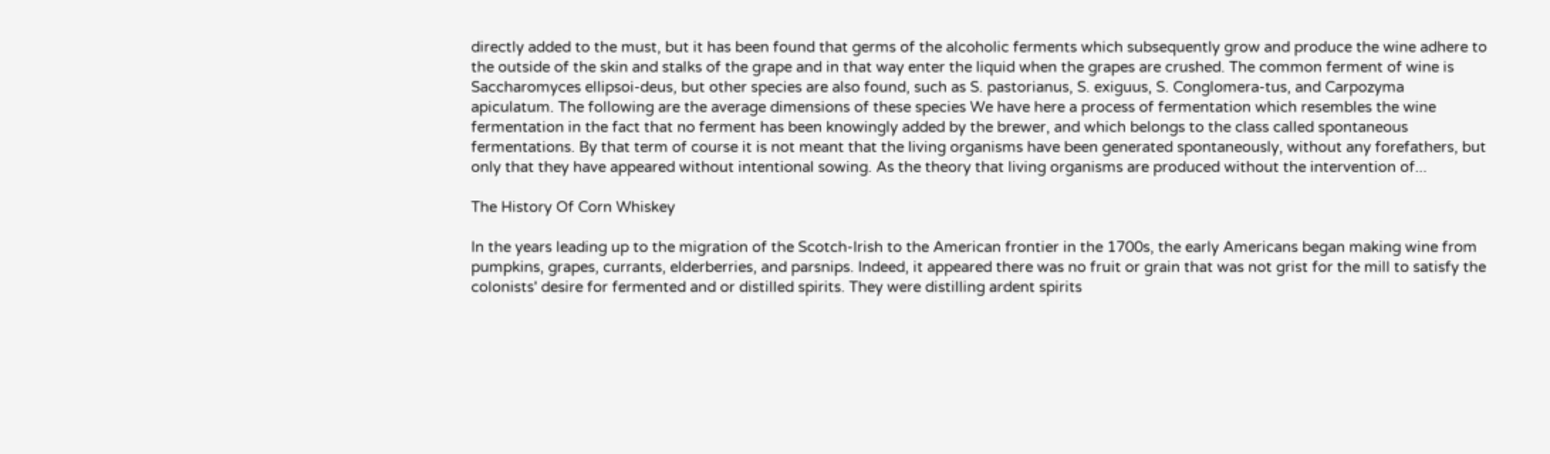directly added to the must, but it has been found that germs of the alcoholic ferments which subsequently grow and produce the wine adhere to the outside of the skin and stalks of the grape and in that way enter the liquid when the grapes are crushed. The common ferment of wine is Saccharomyces ellipsoi-deus, but other species are also found, such as S. pastorianus, S. exiguus, S. Conglomera-tus, and Carpozyma apiculatum. The following are the average dimensions of these species We have here a process of fermentation which resembles the wine fermentation in the fact that no ferment has been knowingly added by the brewer, and which belongs to the class called spontaneous fermentations. By that term of course it is not meant that the living organisms have been generated spontaneously, without any forefathers, but only that they have appeared without intentional sowing. As the theory that living organisms are produced without the intervention of...

The History Of Corn Whiskey

In the years leading up to the migration of the Scotch-Irish to the American frontier in the 1700s, the early Americans began making wine from pumpkins, grapes, currants, elderberries, and parsnips. Indeed, it appeared there was no fruit or grain that was not grist for the mill to satisfy the colonists' desire for fermented and or distilled spirits. They were distilling ardent spirits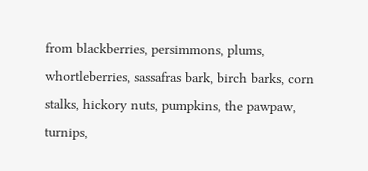from blackberries, persimmons, plums, whortleberries, sassafras bark, birch barks, corn stalks, hickory nuts, pumpkins, the pawpaw, turnips,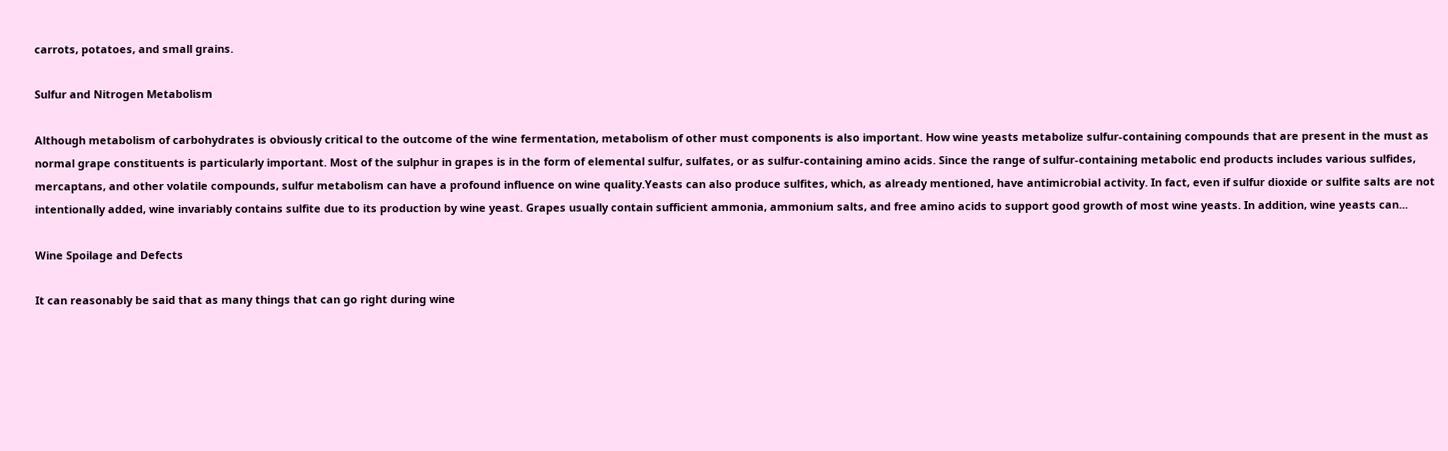carrots, potatoes, and small grains.

Sulfur and Nitrogen Metabolism

Although metabolism of carbohydrates is obviously critical to the outcome of the wine fermentation, metabolism of other must components is also important. How wine yeasts metabolize sulfur-containing compounds that are present in the must as normal grape constituents is particularly important. Most of the sulphur in grapes is in the form of elemental sulfur, sulfates, or as sulfur-containing amino acids. Since the range of sulfur-containing metabolic end products includes various sulfides, mercaptans, and other volatile compounds, sulfur metabolism can have a profound influence on wine quality.Yeasts can also produce sulfites, which, as already mentioned, have antimicrobial activity. In fact, even if sulfur dioxide or sulfite salts are not intentionally added, wine invariably contains sulfite due to its production by wine yeast. Grapes usually contain sufficient ammonia, ammonium salts, and free amino acids to support good growth of most wine yeasts. In addition, wine yeasts can...

Wine Spoilage and Defects

It can reasonably be said that as many things that can go right during wine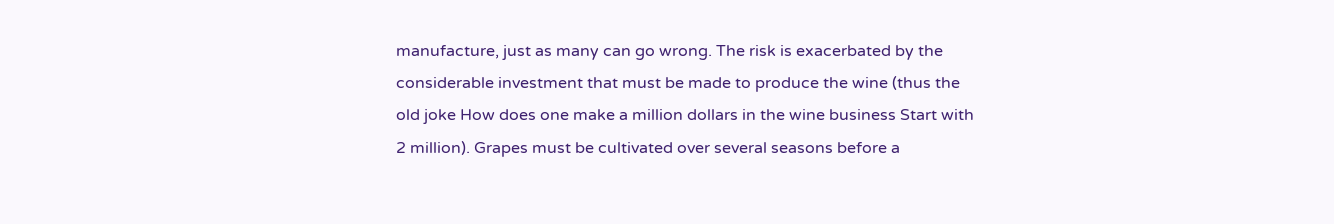manufacture, just as many can go wrong. The risk is exacerbated by the considerable investment that must be made to produce the wine (thus the old joke How does one make a million dollars in the wine business Start with 2 million). Grapes must be cultivated over several seasons before a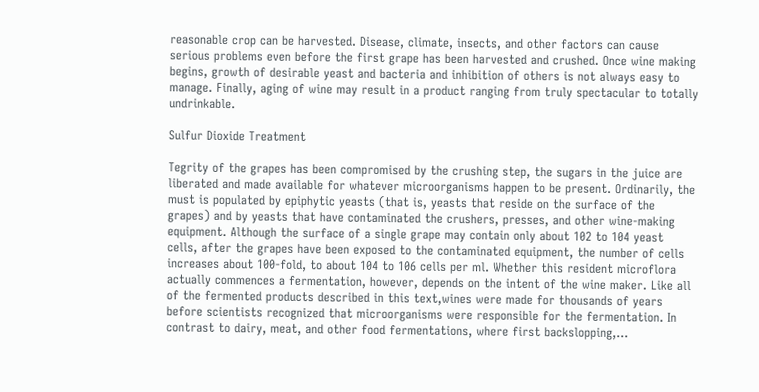reasonable crop can be harvested. Disease, climate, insects, and other factors can cause serious problems even before the first grape has been harvested and crushed. Once wine making begins, growth of desirable yeast and bacteria and inhibition of others is not always easy to manage. Finally, aging of wine may result in a product ranging from truly spectacular to totally undrinkable.

Sulfur Dioxide Treatment

Tegrity of the grapes has been compromised by the crushing step, the sugars in the juice are liberated and made available for whatever microorganisms happen to be present. Ordinarily, the must is populated by epiphytic yeasts (that is, yeasts that reside on the surface of the grapes) and by yeasts that have contaminated the crushers, presses, and other wine-making equipment. Although the surface of a single grape may contain only about 102 to 104 yeast cells, after the grapes have been exposed to the contaminated equipment, the number of cells increases about 100-fold, to about 104 to 106 cells per ml. Whether this resident microflora actually commences a fermentation, however, depends on the intent of the wine maker. Like all of the fermented products described in this text,wines were made for thousands of years before scientists recognized that microorganisms were responsible for the fermentation. In contrast to dairy, meat, and other food fermentations, where first backslopping,...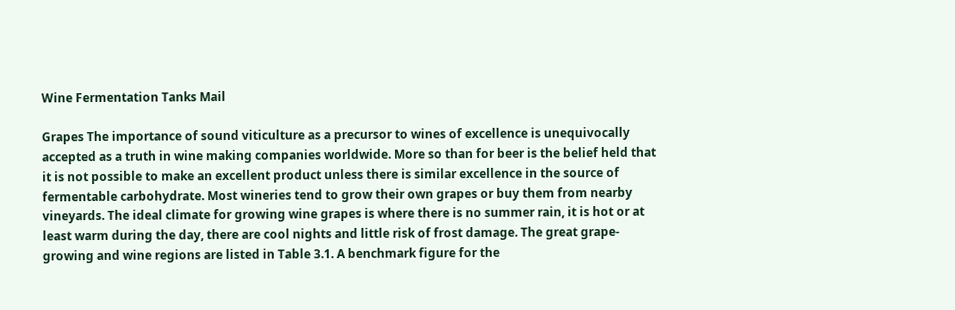Wine Fermentation Tanks Mail

Grapes The importance of sound viticulture as a precursor to wines of excellence is unequivocally accepted as a truth in wine making companies worldwide. More so than for beer is the belief held that it is not possible to make an excellent product unless there is similar excellence in the source of fermentable carbohydrate. Most wineries tend to grow their own grapes or buy them from nearby vineyards. The ideal climate for growing wine grapes is where there is no summer rain, it is hot or at least warm during the day, there are cool nights and little risk of frost damage. The great grape-growing and wine regions are listed in Table 3.1. A benchmark figure for the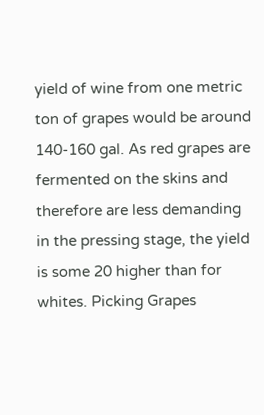yield of wine from one metric ton of grapes would be around 140-160 gal. As red grapes are fermented on the skins and therefore are less demanding in the pressing stage, the yield is some 20 higher than for whites. Picking Grapes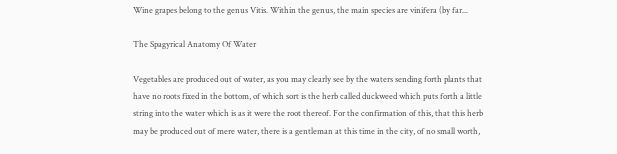Wine grapes belong to the genus Vitis. Within the genus, the main species are vinifera (by far...

The Spagyrical Anatomy Of Water

Vegetables are produced out of water, as you may clearly see by the waters sending forth plants that have no roots fixed in the bottom, of which sort is the herb called duckweed which puts forth a little string into the water which is as it were the root thereof. For the confirmation of this, that this herb may be produced out of mere water, there is a gentleman at this time in the city, of no small worth,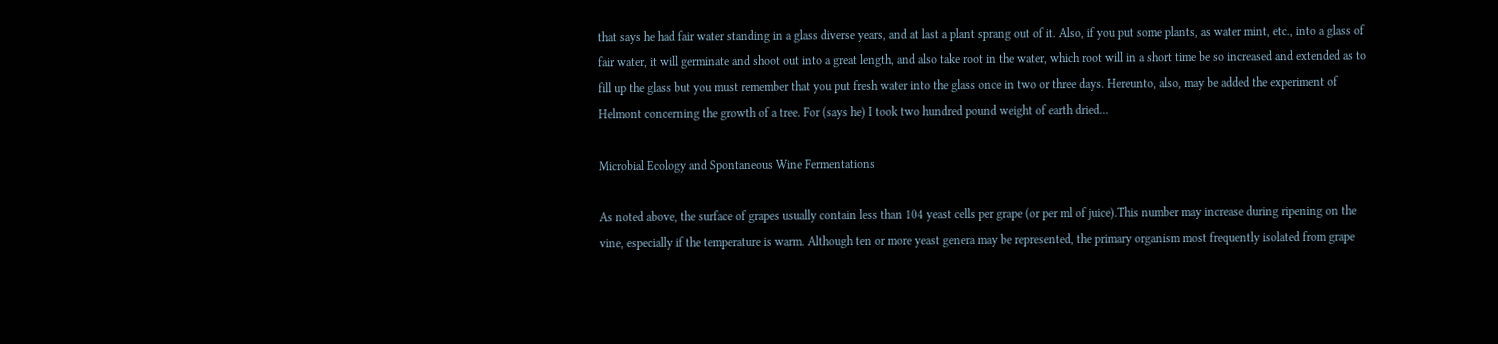that says he had fair water standing in a glass diverse years, and at last a plant sprang out of it. Also, if you put some plants, as water mint, etc., into a glass of fair water, it will germinate and shoot out into a great length, and also take root in the water, which root will in a short time be so increased and extended as to fill up the glass but you must remember that you put fresh water into the glass once in two or three days. Hereunto, also, may be added the experiment of Helmont concerning the growth of a tree. For (says he) I took two hundred pound weight of earth dried...

Microbial Ecology and Spontaneous Wine Fermentations

As noted above, the surface of grapes usually contain less than 104 yeast cells per grape (or per ml of juice).This number may increase during ripening on the vine, especially if the temperature is warm. Although ten or more yeast genera may be represented, the primary organism most frequently isolated from grape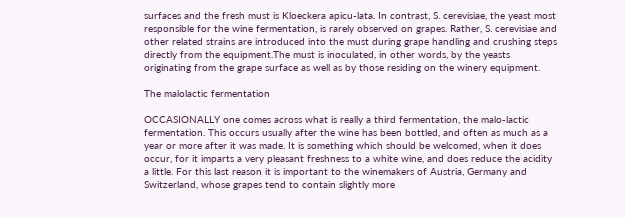surfaces and the fresh must is Kloeckera apicu-lata. In contrast, S. cerevisiae, the yeast most responsible for the wine fermentation, is rarely observed on grapes. Rather, S. cerevisiae and other related strains are introduced into the must during grape handling and crushing steps directly from the equipment.The must is inoculated, in other words, by the yeasts originating from the grape surface as well as by those residing on the winery equipment.

The malolactic fermentation

OCCASIONALLY one comes across what is really a third fermentation, the malo-lactic fermentation. This occurs usually after the wine has been bottled, and often as much as a year or more after it was made. It is something which should be welcomed, when it does occur, for it imparts a very pleasant freshness to a white wine, and does reduce the acidity a little. For this last reason it is important to the winemakers of Austria, Germany and Switzerland, whose grapes tend to contain slightly more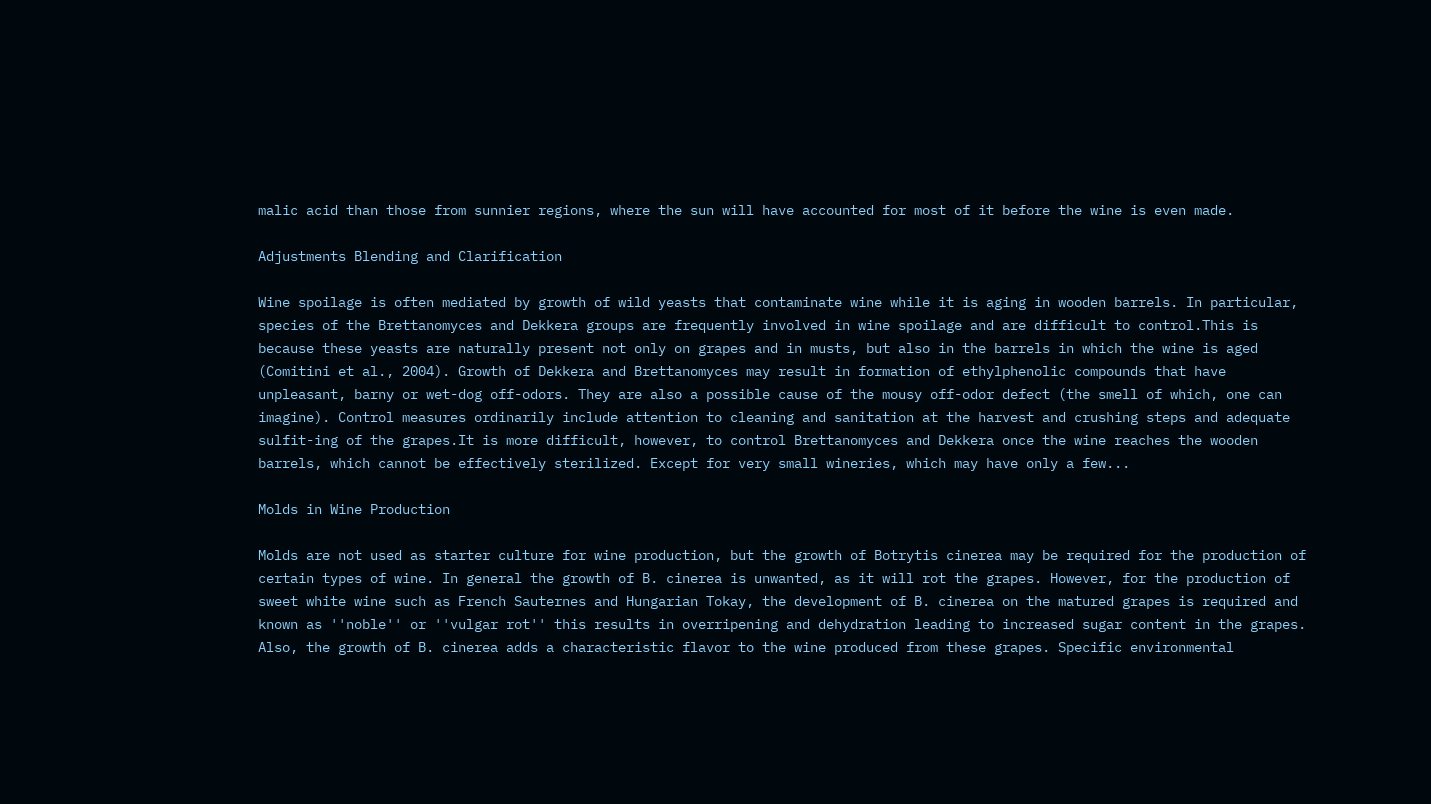malic acid than those from sunnier regions, where the sun will have accounted for most of it before the wine is even made.

Adjustments Blending and Clarification

Wine spoilage is often mediated by growth of wild yeasts that contaminate wine while it is aging in wooden barrels. In particular, species of the Brettanomyces and Dekkera groups are frequently involved in wine spoilage and are difficult to control.This is because these yeasts are naturally present not only on grapes and in musts, but also in the barrels in which the wine is aged (Comitini et al., 2004). Growth of Dekkera and Brettanomyces may result in formation of ethylphenolic compounds that have unpleasant, barny or wet-dog off-odors. They are also a possible cause of the mousy off-odor defect (the smell of which, one can imagine). Control measures ordinarily include attention to cleaning and sanitation at the harvest and crushing steps and adequate sulfit-ing of the grapes.It is more difficult, however, to control Brettanomyces and Dekkera once the wine reaches the wooden barrels, which cannot be effectively sterilized. Except for very small wineries, which may have only a few...

Molds in Wine Production

Molds are not used as starter culture for wine production, but the growth of Botrytis cinerea may be required for the production of certain types of wine. In general the growth of B. cinerea is unwanted, as it will rot the grapes. However, for the production of sweet white wine such as French Sauternes and Hungarian Tokay, the development of B. cinerea on the matured grapes is required and known as ''noble'' or ''vulgar rot'' this results in overripening and dehydration leading to increased sugar content in the grapes. Also, the growth of B. cinerea adds a characteristic flavor to the wine produced from these grapes. Specific environmental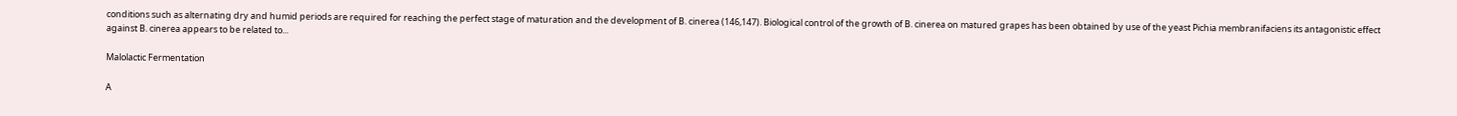conditions such as alternating dry and humid periods are required for reaching the perfect stage of maturation and the development of B. cinerea (146,147). Biological control of the growth of B. cinerea on matured grapes has been obtained by use of the yeast Pichia membranifaciens its antagonistic effect against B. cinerea appears to be related to...

Malolactic Fermentation

A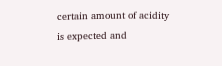certain amount of acidity is expected and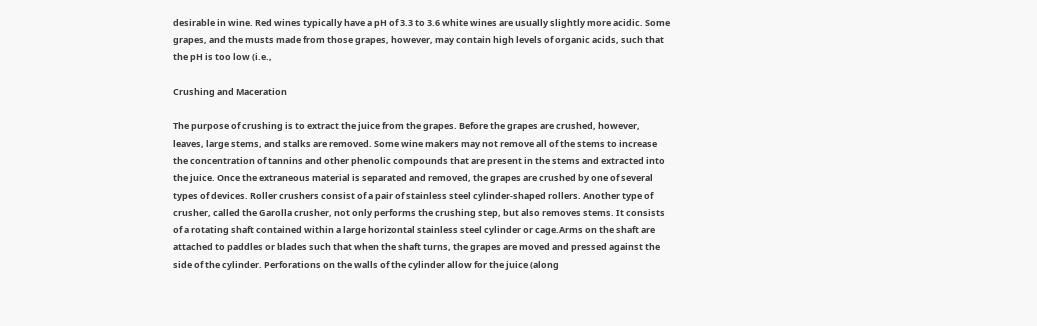desirable in wine. Red wines typically have a pH of 3.3 to 3.6 white wines are usually slightly more acidic. Some grapes, and the musts made from those grapes, however, may contain high levels of organic acids, such that the pH is too low (i.e.,

Crushing and Maceration

The purpose of crushing is to extract the juice from the grapes. Before the grapes are crushed, however, leaves, large stems, and stalks are removed. Some wine makers may not remove all of the stems to increase the concentration of tannins and other phenolic compounds that are present in the stems and extracted into the juice. Once the extraneous material is separated and removed, the grapes are crushed by one of several types of devices. Roller crushers consist of a pair of stainless steel cylinder-shaped rollers. Another type of crusher, called the Garolla crusher, not only performs the crushing step, but also removes stems. It consists of a rotating shaft contained within a large horizontal stainless steel cylinder or cage.Arms on the shaft are attached to paddles or blades such that when the shaft turns, the grapes are moved and pressed against the side of the cylinder. Perforations on the walls of the cylinder allow for the juice (along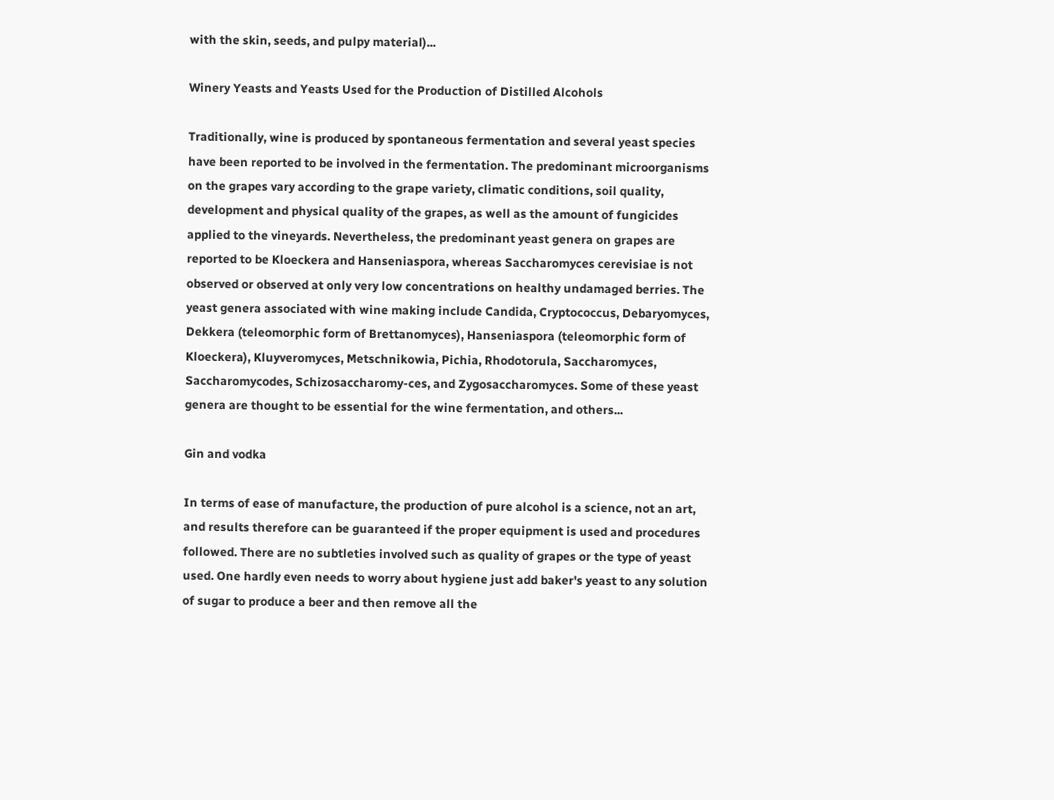with the skin, seeds, and pulpy material)...

Winery Yeasts and Yeasts Used for the Production of Distilled Alcohols

Traditionally, wine is produced by spontaneous fermentation and several yeast species have been reported to be involved in the fermentation. The predominant microorganisms on the grapes vary according to the grape variety, climatic conditions, soil quality, development and physical quality of the grapes, as well as the amount of fungicides applied to the vineyards. Nevertheless, the predominant yeast genera on grapes are reported to be Kloeckera and Hanseniaspora, whereas Saccharomyces cerevisiae is not observed or observed at only very low concentrations on healthy undamaged berries. The yeast genera associated with wine making include Candida, Cryptococcus, Debaryomyces, Dekkera (teleomorphic form of Brettanomyces), Hanseniaspora (teleomorphic form of Kloeckera), Kluyveromyces, Metschnikowia, Pichia, Rhodotorula, Saccharomyces, Saccharomycodes, Schizosaccharomy-ces, and Zygosaccharomyces. Some of these yeast genera are thought to be essential for the wine fermentation, and others...

Gin and vodka

In terms of ease of manufacture, the production of pure alcohol is a science, not an art, and results therefore can be guaranteed if the proper equipment is used and procedures followed. There are no subtleties involved such as quality of grapes or the type of yeast used. One hardly even needs to worry about hygiene just add baker's yeast to any solution of sugar to produce a beer and then remove all the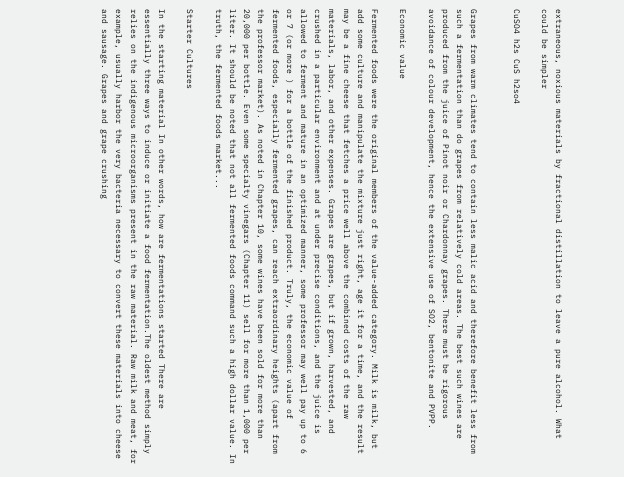extraneous, noxious materials by fractional distillation to leave a pure alcohol. What could be simpler

CuSO4 h2s CuS h2so4


Grapes from warm climates tend to contain less malic acid and therefore benefit less from such a fermentation than do grapes from relatively cold areas. The best such wines are produced from the juice of Pinot noir or Chardonnay grapes. There must be rigorous avoidance of colour development, hence the extensive use of SO2, bentonite and PVPP.

Economic value

Fermented foods were the original members of the value-added category. Milk is milk, but add some culture and manipulate the mixture just right, age it for a time, and the result may be a fine cheese that fetches a price well above the combined costs of the raw materials, labor, and other expenses. Grapes are grapes, but if grown, harvested, and crushed in a particular environment and at under precise conditions, and the juice is allowed to ferment and mature in an optimized manner, some professor may well pay up to 6 or 7 (or more ) for a bottle of the finished product. Truly, the economic value of fermented foods, especially fermented grapes, can reach extraordinary heights (apart from the professor market). As noted in Chapter 10, some wines have been sold for more than 20,000 per bottle. Even some specialty vinegars (Chapter 11) sell for more than 1,000 per liter. It should be noted that not all fermented foods command such a high dollar value. In truth, the fermented foods market...

Starter Cultures

In the starting material In other words, how are fermentations started There are essentially three ways to induce or initiate a food fermentation.The oldest method simply relies on the indigenous microorganisms present in the raw material. Raw milk and meat, for example, usually harbor the very bacteria necessary to convert these materials into cheese and sausage. Grapes and grape crushing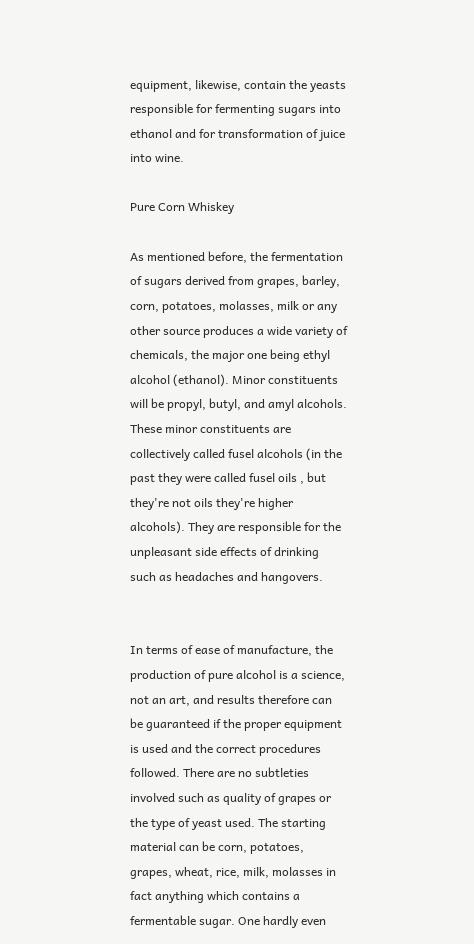equipment, likewise, contain the yeasts responsible for fermenting sugars into ethanol and for transformation of juice into wine.

Pure Corn Whiskey

As mentioned before, the fermentation of sugars derived from grapes, barley, corn, potatoes, molasses, milk or any other source produces a wide variety of chemicals, the major one being ethyl alcohol (ethanol). Minor constituents will be propyl, butyl, and amyl alcohols. These minor constituents are collectively called fusel alcohols (in the past they were called fusel oils , but they're not oils they're higher alcohols). They are responsible for the unpleasant side effects of drinking such as headaches and hangovers.


In terms of ease of manufacture, the production of pure alcohol is a science, not an art, and results therefore can be guaranteed if the proper equipment is used and the correct procedures followed. There are no subtleties involved such as quality of grapes or the type of yeast used. The starting material can be corn, potatoes, grapes, wheat, rice, milk, molasses in fact anything which contains a fermentable sugar. One hardly even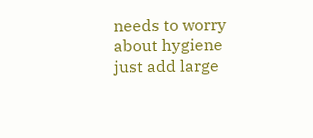needs to worry about hygiene just add large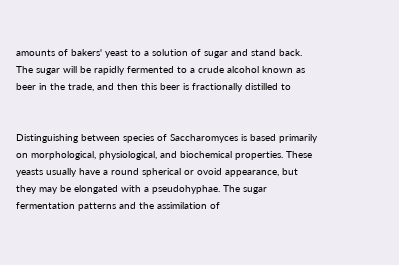amounts of bakers' yeast to a solution of sugar and stand back. The sugar will be rapidly fermented to a crude alcohol known as beer in the trade, and then this beer is fractionally distilled to


Distinguishing between species of Saccharomyces is based primarily on morphological, physiological, and biochemical properties. These yeasts usually have a round spherical or ovoid appearance, but they may be elongated with a pseudohyphae. The sugar fermentation patterns and the assimilation of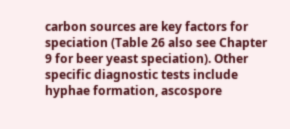carbon sources are key factors for speciation (Table 26 also see Chapter 9 for beer yeast speciation). Other specific diagnostic tests include hyphae formation, ascospore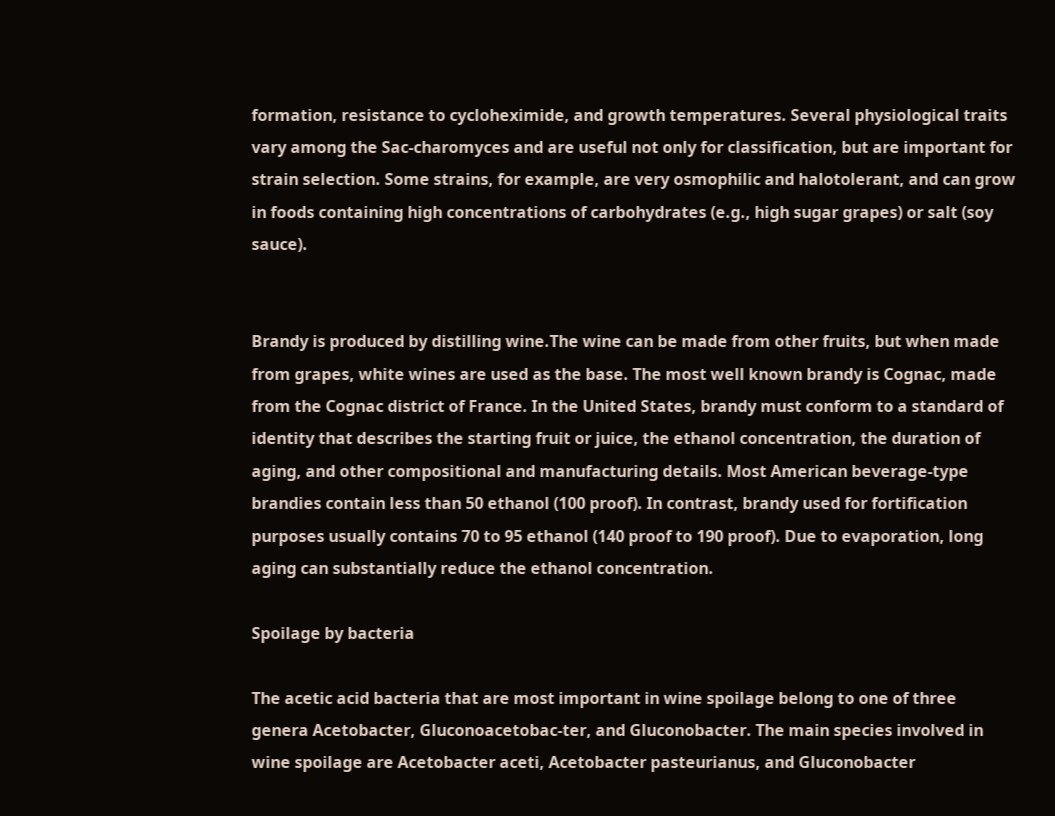formation, resistance to cycloheximide, and growth temperatures. Several physiological traits vary among the Sac-charomyces and are useful not only for classification, but are important for strain selection. Some strains, for example, are very osmophilic and halotolerant, and can grow in foods containing high concentrations of carbohydrates (e.g., high sugar grapes) or salt (soy sauce).


Brandy is produced by distilling wine.The wine can be made from other fruits, but when made from grapes, white wines are used as the base. The most well known brandy is Cognac, made from the Cognac district of France. In the United States, brandy must conform to a standard of identity that describes the starting fruit or juice, the ethanol concentration, the duration of aging, and other compositional and manufacturing details. Most American beverage-type brandies contain less than 50 ethanol (100 proof). In contrast, brandy used for fortification purposes usually contains 70 to 95 ethanol (140 proof to 190 proof). Due to evaporation, long aging can substantially reduce the ethanol concentration.

Spoilage by bacteria

The acetic acid bacteria that are most important in wine spoilage belong to one of three genera Acetobacter, Gluconoacetobac-ter, and Gluconobacter. The main species involved in wine spoilage are Acetobacter aceti, Acetobacter pasteurianus, and Gluconobacter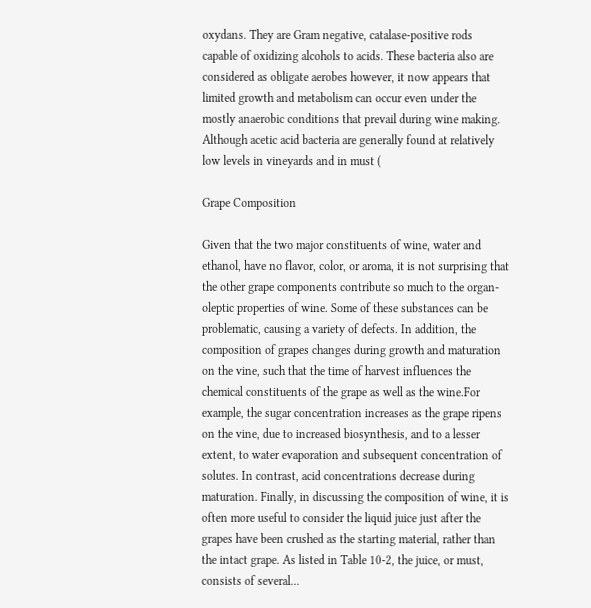oxydans. They are Gram negative, catalase-positive rods capable of oxidizing alcohols to acids. These bacteria also are considered as obligate aerobes however, it now appears that limited growth and metabolism can occur even under the mostly anaerobic conditions that prevail during wine making. Although acetic acid bacteria are generally found at relatively low levels in vineyards and in must (

Grape Composition

Given that the two major constituents of wine, water and ethanol, have no flavor, color, or aroma, it is not surprising that the other grape components contribute so much to the organ-oleptic properties of wine. Some of these substances can be problematic, causing a variety of defects. In addition, the composition of grapes changes during growth and maturation on the vine, such that the time of harvest influences the chemical constituents of the grape as well as the wine.For example, the sugar concentration increases as the grape ripens on the vine, due to increased biosynthesis, and to a lesser extent, to water evaporation and subsequent concentration of solutes. In contrast, acid concentrations decrease during maturation. Finally, in discussing the composition of wine, it is often more useful to consider the liquid juice just after the grapes have been crushed as the starting material, rather than the intact grape. As listed in Table 10-2, the juice, or must, consists of several...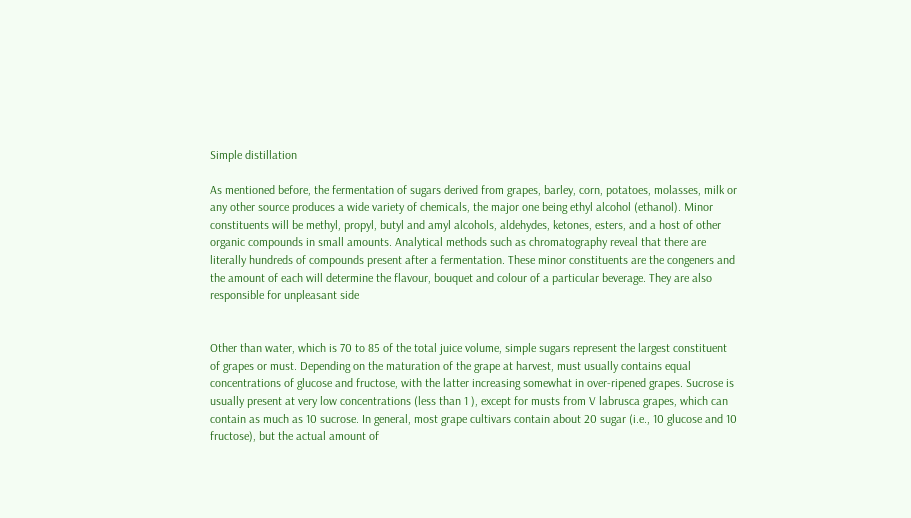Simple distillation

As mentioned before, the fermentation of sugars derived from grapes, barley, corn, potatoes, molasses, milk or any other source produces a wide variety of chemicals, the major one being ethyl alcohol (ethanol). Minor constituents will be methyl, propyl, butyl and amyl alcohols, aldehydes, ketones, esters, and a host of other organic compounds in small amounts. Analytical methods such as chromatography reveal that there are literally hundreds of compounds present after a fermentation. These minor constituents are the congeners and the amount of each will determine the flavour, bouquet and colour of a particular beverage. They are also responsible for unpleasant side


Other than water, which is 70 to 85 of the total juice volume, simple sugars represent the largest constituent of grapes or must. Depending on the maturation of the grape at harvest, must usually contains equal concentrations of glucose and fructose, with the latter increasing somewhat in over-ripened grapes. Sucrose is usually present at very low concentrations (less than 1 ), except for musts from V labrusca grapes, which can contain as much as 10 sucrose. In general, most grape cultivars contain about 20 sugar (i.e., 10 glucose and 10 fructose), but the actual amount of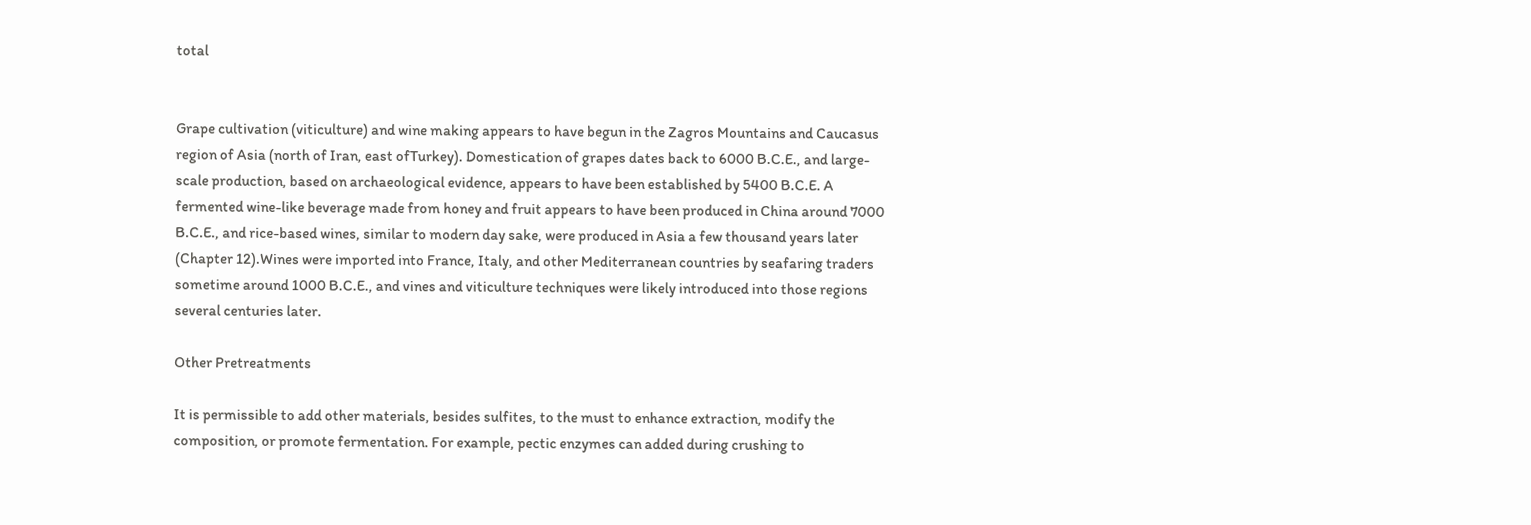total


Grape cultivation (viticulture) and wine making appears to have begun in the Zagros Mountains and Caucasus region of Asia (north of Iran, east ofTurkey). Domestication of grapes dates back to 6000 B.C.E., and large-scale production, based on archaeological evidence, appears to have been established by 5400 B.C.E. A fermented wine-like beverage made from honey and fruit appears to have been produced in China around 7000 B.C.E., and rice-based wines, similar to modern day sake, were produced in Asia a few thousand years later (Chapter 12).Wines were imported into France, Italy, and other Mediterranean countries by seafaring traders sometime around 1000 B.C.E., and vines and viticulture techniques were likely introduced into those regions several centuries later.

Other Pretreatments

It is permissible to add other materials, besides sulfites, to the must to enhance extraction, modify the composition, or promote fermentation. For example, pectic enzymes can added during crushing to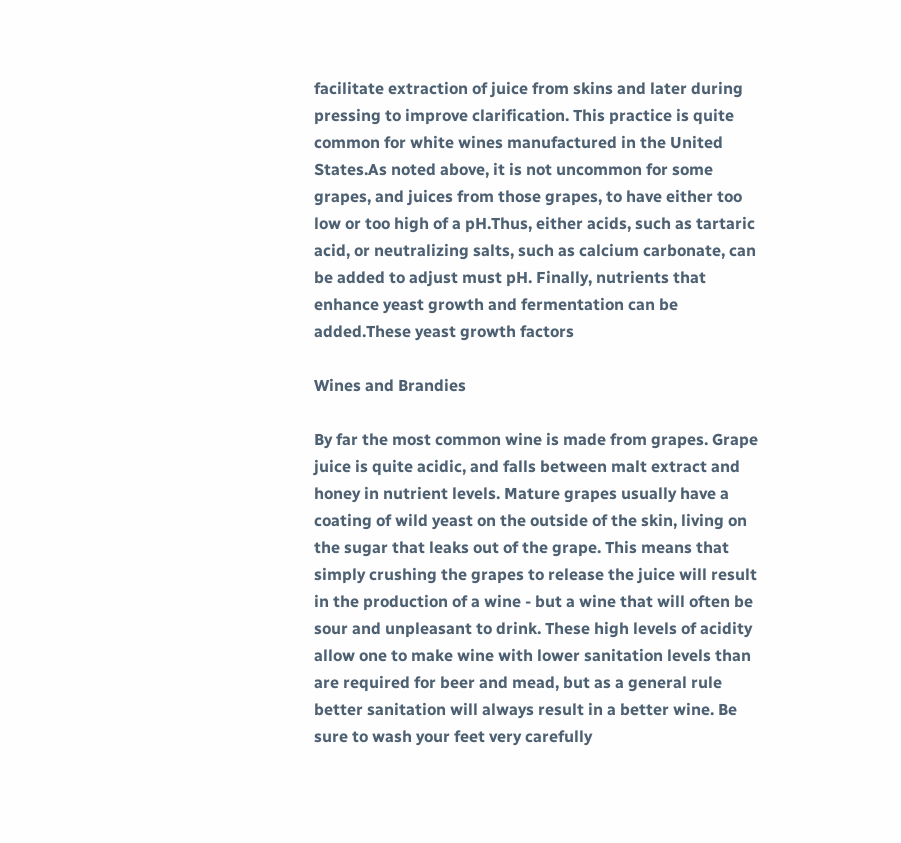facilitate extraction of juice from skins and later during pressing to improve clarification. This practice is quite common for white wines manufactured in the United States.As noted above, it is not uncommon for some grapes, and juices from those grapes, to have either too low or too high of a pH.Thus, either acids, such as tartaric acid, or neutralizing salts, such as calcium carbonate, can be added to adjust must pH. Finally, nutrients that enhance yeast growth and fermentation can be added.These yeast growth factors

Wines and Brandies

By far the most common wine is made from grapes. Grape juice is quite acidic, and falls between malt extract and honey in nutrient levels. Mature grapes usually have a coating of wild yeast on the outside of the skin, living on the sugar that leaks out of the grape. This means that simply crushing the grapes to release the juice will result in the production of a wine - but a wine that will often be sour and unpleasant to drink. These high levels of acidity allow one to make wine with lower sanitation levels than are required for beer and mead, but as a general rule better sanitation will always result in a better wine. Be sure to wash your feet very carefully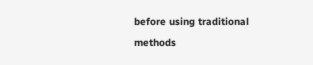before using traditional methods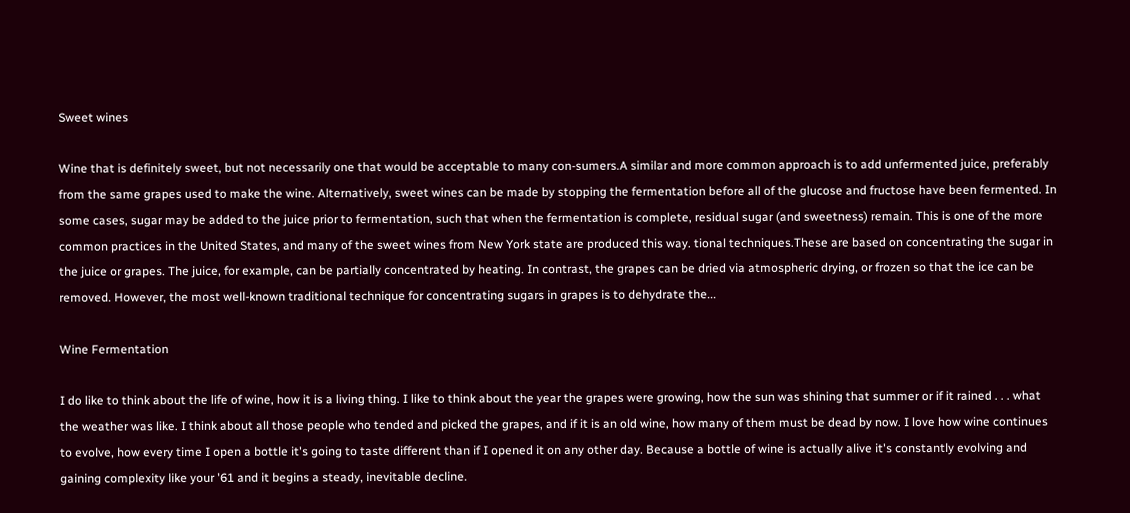Sweet wines

Wine that is definitely sweet, but not necessarily one that would be acceptable to many con-sumers.A similar and more common approach is to add unfermented juice, preferably from the same grapes used to make the wine. Alternatively, sweet wines can be made by stopping the fermentation before all of the glucose and fructose have been fermented. In some cases, sugar may be added to the juice prior to fermentation, such that when the fermentation is complete, residual sugar (and sweetness) remain. This is one of the more common practices in the United States, and many of the sweet wines from New York state are produced this way. tional techniques.These are based on concentrating the sugar in the juice or grapes. The juice, for example, can be partially concentrated by heating. In contrast, the grapes can be dried via atmospheric drying, or frozen so that the ice can be removed. However, the most well-known traditional technique for concentrating sugars in grapes is to dehydrate the...

Wine Fermentation

I do like to think about the life of wine, how it is a living thing. I like to think about the year the grapes were growing, how the sun was shining that summer or if it rained . . . what the weather was like. I think about all those people who tended and picked the grapes, and if it is an old wine, how many of them must be dead by now. I love how wine continues to evolve, how every time I open a bottle it's going to taste different than if I opened it on any other day. Because a bottle of wine is actually alive it's constantly evolving and gaining complexity like your '61 and it begins a steady, inevitable decline.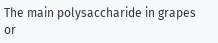The main polysaccharide in grapes or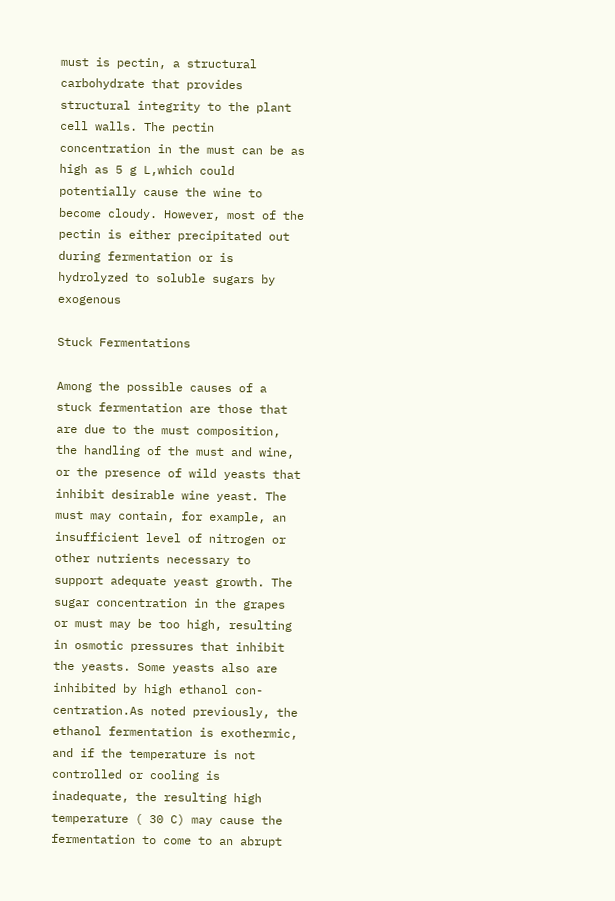must is pectin, a structural carbohydrate that provides structural integrity to the plant cell walls. The pectin concentration in the must can be as high as 5 g L,which could potentially cause the wine to become cloudy. However, most of the pectin is either precipitated out during fermentation or is hydrolyzed to soluble sugars by exogenous

Stuck Fermentations

Among the possible causes of a stuck fermentation are those that are due to the must composition, the handling of the must and wine, or the presence of wild yeasts that inhibit desirable wine yeast. The must may contain, for example, an insufficient level of nitrogen or other nutrients necessary to support adequate yeast growth. The sugar concentration in the grapes or must may be too high, resulting in osmotic pressures that inhibit the yeasts. Some yeasts also are inhibited by high ethanol con-centration.As noted previously, the ethanol fermentation is exothermic, and if the temperature is not controlled or cooling is inadequate, the resulting high temperature ( 30 C) may cause the fermentation to come to an abrupt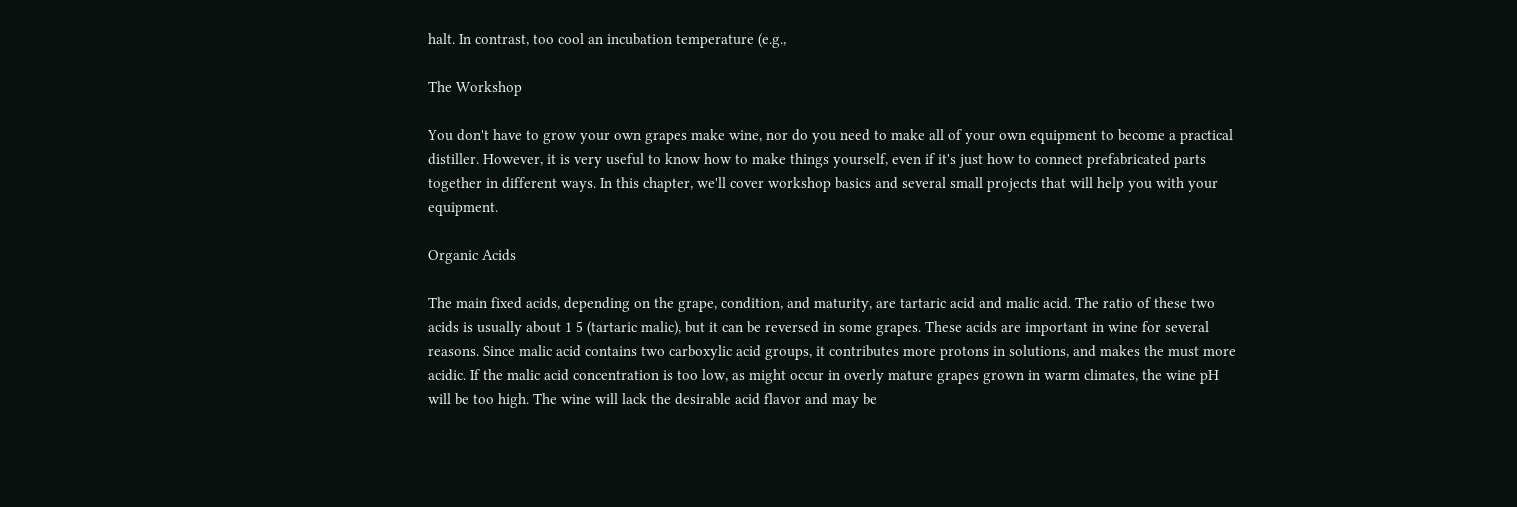halt. In contrast, too cool an incubation temperature (e.g.,

The Workshop

You don't have to grow your own grapes make wine, nor do you need to make all of your own equipment to become a practical distiller. However, it is very useful to know how to make things yourself, even if it's just how to connect prefabricated parts together in different ways. In this chapter, we'll cover workshop basics and several small projects that will help you with your equipment.

Organic Acids

The main fixed acids, depending on the grape, condition, and maturity, are tartaric acid and malic acid. The ratio of these two acids is usually about 1 5 (tartaric malic), but it can be reversed in some grapes. These acids are important in wine for several reasons. Since malic acid contains two carboxylic acid groups, it contributes more protons in solutions, and makes the must more acidic. If the malic acid concentration is too low, as might occur in overly mature grapes grown in warm climates, the wine pH will be too high. The wine will lack the desirable acid flavor and may be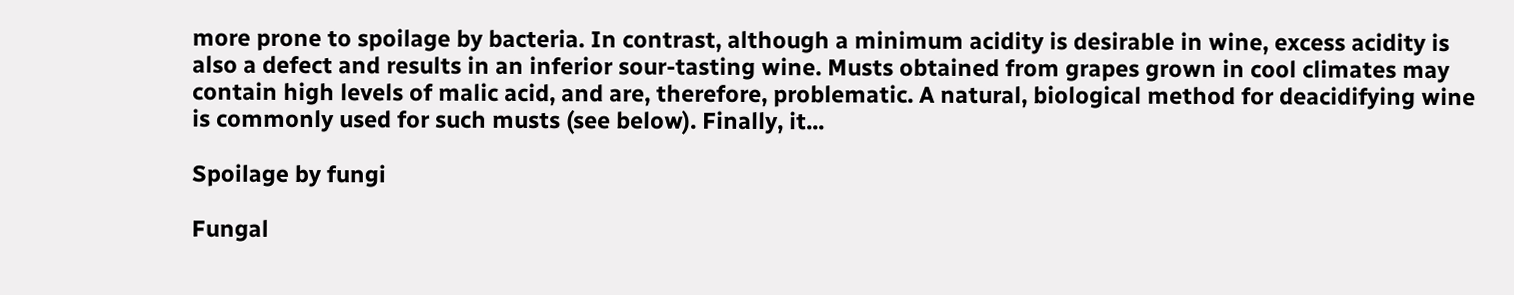more prone to spoilage by bacteria. In contrast, although a minimum acidity is desirable in wine, excess acidity is also a defect and results in an inferior sour-tasting wine. Musts obtained from grapes grown in cool climates may contain high levels of malic acid, and are, therefore, problematic. A natural, biological method for deacidifying wine is commonly used for such musts (see below). Finally, it...

Spoilage by fungi

Fungal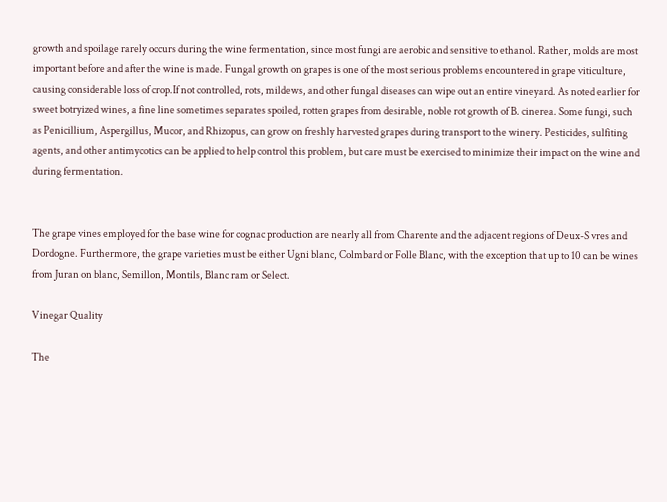growth and spoilage rarely occurs during the wine fermentation, since most fungi are aerobic and sensitive to ethanol. Rather, molds are most important before and after the wine is made. Fungal growth on grapes is one of the most serious problems encountered in grape viticulture, causing considerable loss of crop.If not controlled, rots, mildews, and other fungal diseases can wipe out an entire vineyard. As noted earlier for sweet botryized wines, a fine line sometimes separates spoiled, rotten grapes from desirable, noble rot growth of B. cinerea. Some fungi, such as Penicillium, Aspergillus, Mucor, and Rhizopus, can grow on freshly harvested grapes during transport to the winery. Pesticides, sulfiting agents, and other antimycotics can be applied to help control this problem, but care must be exercised to minimize their impact on the wine and during fermentation.


The grape vines employed for the base wine for cognac production are nearly all from Charente and the adjacent regions of Deux-S vres and Dordogne. Furthermore, the grape varieties must be either Ugni blanc, Colmbard or Folle Blanc, with the exception that up to 10 can be wines from Juran on blanc, Semillon, Montils, Blanc ram or Select.

Vinegar Quality

The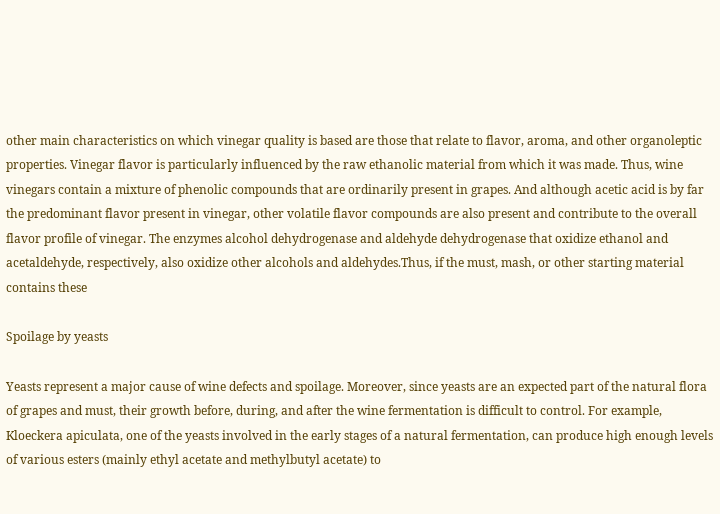other main characteristics on which vinegar quality is based are those that relate to flavor, aroma, and other organoleptic properties. Vinegar flavor is particularly influenced by the raw ethanolic material from which it was made. Thus, wine vinegars contain a mixture of phenolic compounds that are ordinarily present in grapes. And although acetic acid is by far the predominant flavor present in vinegar, other volatile flavor compounds are also present and contribute to the overall flavor profile of vinegar. The enzymes alcohol dehydrogenase and aldehyde dehydrogenase that oxidize ethanol and acetaldehyde, respectively, also oxidize other alcohols and aldehydes.Thus, if the must, mash, or other starting material contains these

Spoilage by yeasts

Yeasts represent a major cause of wine defects and spoilage. Moreover, since yeasts are an expected part of the natural flora of grapes and must, their growth before, during, and after the wine fermentation is difficult to control. For example, Kloeckera apiculata, one of the yeasts involved in the early stages of a natural fermentation, can produce high enough levels of various esters (mainly ethyl acetate and methylbutyl acetate) to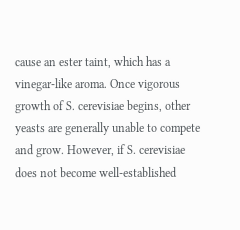cause an ester taint, which has a vinegar-like aroma. Once vigorous growth of S. cerevisiae begins, other yeasts are generally unable to compete and grow. However, if S. cerevisiae does not become well-established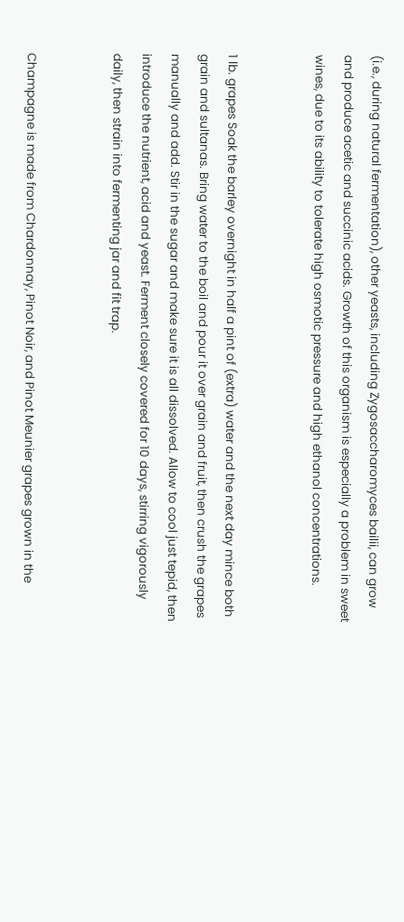(i.e., during natural fermentation), other yeasts, including Zygosaccharomyces bailii, can grow and produce acetic and succinic acids. Growth of this organism is especially a problem in sweet wines, due to its ability to tolerate high osmotic pressure and high ethanol concentrations.


1 lb. grapes Soak the barley overnight in half a pint of (extra) water and the next day mince both grain and sultanas. Bring water to the boil and pour it over grain and fruit, then crush the grapes manually and add. Stir in the sugar and make sure it is all dissolved. Allow to cool just tepid, then introduce the nutrient, acid and yeast. Ferment closely covered for 10 days, stirring vigorously daily, then strain into fermenting jar and fit trap.


Champagne is made from Chardonnay, Pinot Noir, and Pinot Meunier grapes grown in the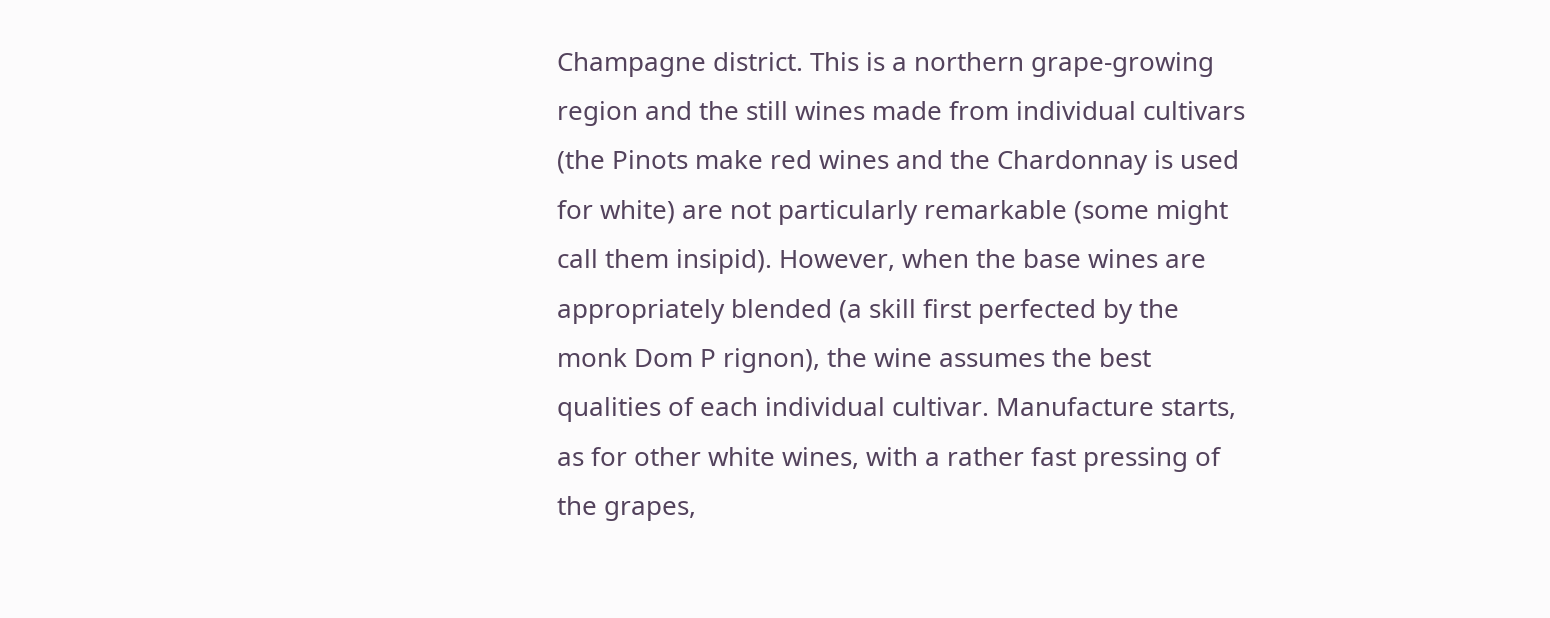Champagne district. This is a northern grape-growing region and the still wines made from individual cultivars (the Pinots make red wines and the Chardonnay is used for white) are not particularly remarkable (some might call them insipid). However, when the base wines are appropriately blended (a skill first perfected by the monk Dom P rignon), the wine assumes the best qualities of each individual cultivar. Manufacture starts, as for other white wines, with a rather fast pressing of the grapes,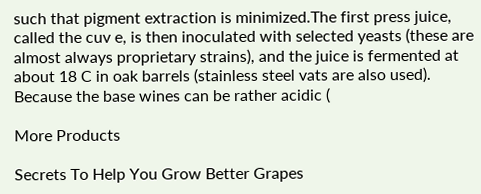such that pigment extraction is minimized.The first press juice, called the cuv e, is then inoculated with selected yeasts (these are almost always proprietary strains), and the juice is fermented at about 18 C in oak barrels (stainless steel vats are also used). Because the base wines can be rather acidic (

More Products

Secrets To Help You Grow Better Grapes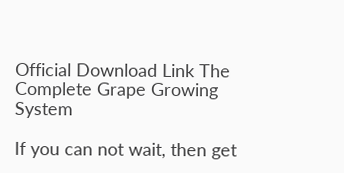Official Download Link The Complete Grape Growing System

If you can not wait, then get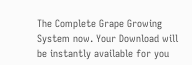The Complete Grape Growing System now. Your Download will be instantly available for you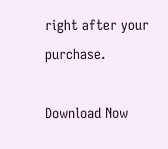right after your purchase.

Download Now